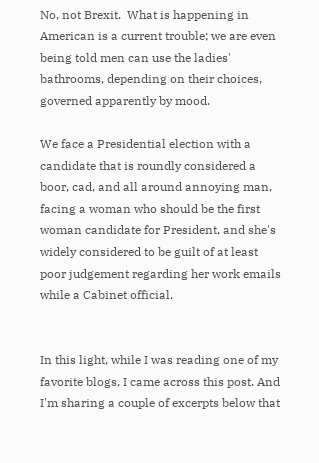No, not Brexit.  What is happening in American is a current trouble; we are even being told men can use the ladies' bathrooms, depending on their choices, governed apparently by mood.

We face a Presidential election with a candidate that is roundly considered a boor, cad, and all around annoying man, facing a woman who should be the first woman candidate for President, and she's widely considered to be guilt of at least poor judgement regarding her work emails while a Cabinet official.


In this light, while I was reading one of my favorite blogs, I came across this post. And I'm sharing a couple of excerpts below that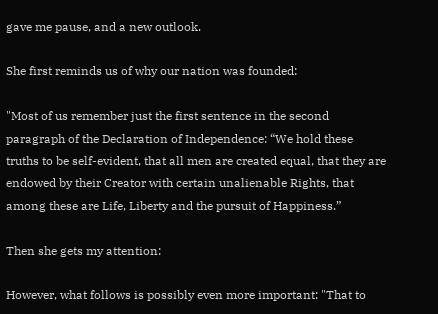gave me pause, and a new outlook.

She first reminds us of why our nation was founded:

"Most of us remember just the first sentence in the second paragraph of the Declaration of Independence: “We hold these truths to be self-evident, that all men are created equal, that they are endowed by their Creator with certain unalienable Rights, that among these are Life, Liberty and the pursuit of Happiness.”

Then she gets my attention:

However, what follows is possibly even more important: "That to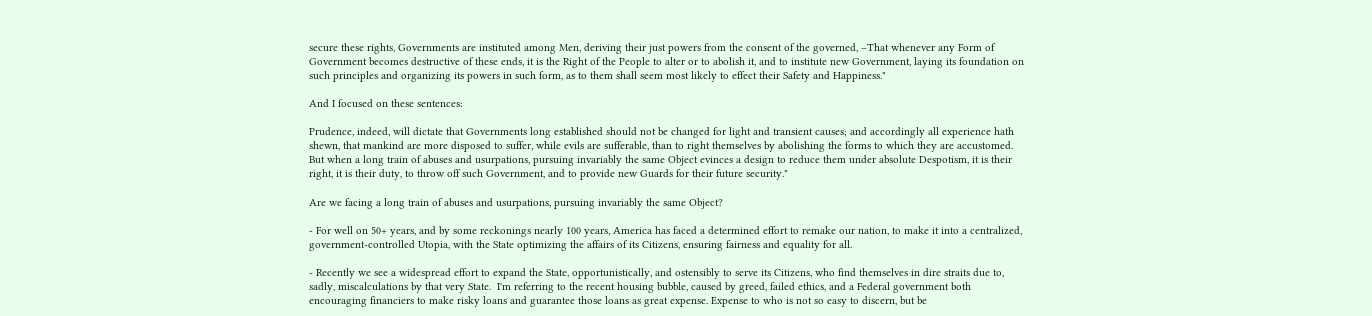secure these rights, Governments are instituted among Men, deriving their just powers from the consent of the governed, –That whenever any Form of Government becomes destructive of these ends, it is the Right of the People to alter or to abolish it, and to institute new Government, laying its foundation on such principles and organizing its powers in such form, as to them shall seem most likely to effect their Safety and Happiness."

And I focused on these sentences:

Prudence, indeed, will dictate that Governments long established should not be changed for light and transient causes; and accordingly all experience hath shewn, that mankind are more disposed to suffer, while evils are sufferable, than to right themselves by abolishing the forms to which they are accustomed. But when a long train of abuses and usurpations, pursuing invariably the same Object evinces a design to reduce them under absolute Despotism, it is their right, it is their duty, to throw off such Government, and to provide new Guards for their future security."

Are we facing a long train of abuses and usurpations, pursuing invariably the same Object?

- For well on 50+ years, and by some reckonings nearly 100 years, America has faced a determined effort to remake our nation, to make it into a centralized, government-controlled Utopia, with the State optimizing the affairs of its Citizens, ensuring fairness and equality for all.

- Recently we see a widespread effort to expand the State, opportunistically, and ostensibly to serve its Citizens, who find themselves in dire straits due to, sadly, miscalculations by that very State.  I'm referring to the recent housing bubble, caused by greed, failed ethics, and a Federal government both encouraging financiers to make risky loans and guarantee those loans as great expense. Expense to who is not so easy to discern, but be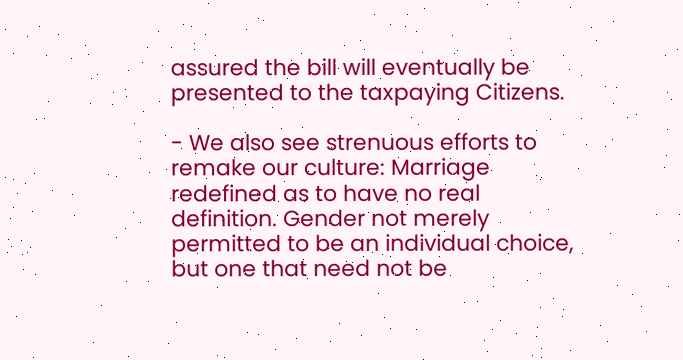assured the bill will eventually be presented to the taxpaying Citizens.

- We also see strenuous efforts to remake our culture: Marriage redefined as to have no real definition. Gender not merely permitted to be an individual choice, but one that need not be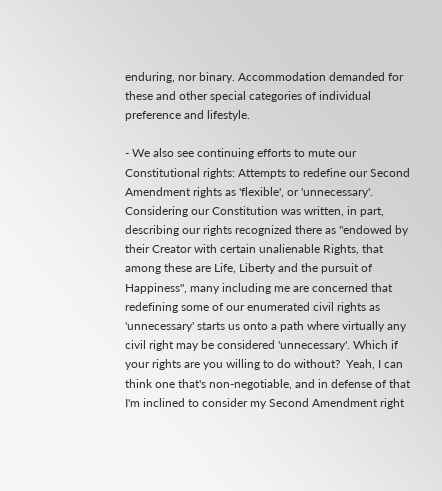enduring, nor binary. Accommodation demanded for these and other special categories of individual preference and lifestyle.

- We also see continuing efforts to mute our Constitutional rights: Attempts to redefine our Second Amendment rights as 'flexible', or 'unnecessary'.  Considering our Constitution was written, in part, describing our rights recognized there as "endowed by their Creator with certain unalienable Rights, that among these are Life, Liberty and the pursuit of Happiness", many including me are concerned that redefining some of our enumerated civil rights as 'unnecessary' starts us onto a path where virtually any civil right may be considered 'unnecessary'. Which if your rights are you willing to do without?  Yeah, I can think one that's non-negotiable, and in defense of that I'm inclined to consider my Second Amendment right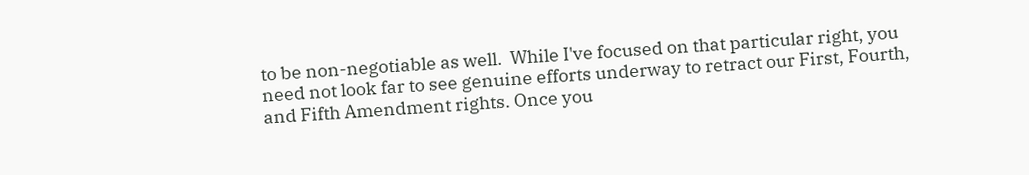to be non-negotiable as well.  While I've focused on that particular right, you need not look far to see genuine efforts underway to retract our First, Fourth, and Fifth Amendment rights. Once you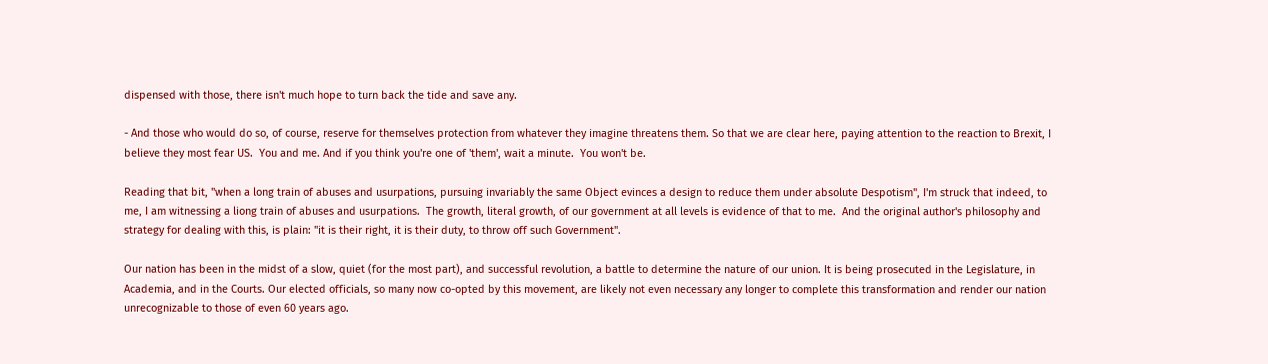dispensed with those, there isn't much hope to turn back the tide and save any.

- And those who would do so, of course, reserve for themselves protection from whatever they imagine threatens them. So that we are clear here, paying attention to the reaction to Brexit, I believe they most fear US.  You and me. And if you think you're one of 'them', wait a minute.  You won't be.

Reading that bit, "when a long train of abuses and usurpations, pursuing invariably the same Object evinces a design to reduce them under absolute Despotism", I'm struck that indeed, to me, I am witnessing a liong train of abuses and usurpations.  The growth, literal growth, of our government at all levels is evidence of that to me.  And the original author's philosophy and strategy for dealing with this, is plain: "it is their right, it is their duty, to throw off such Government".

Our nation has been in the midst of a slow, quiet (for the most part), and successful revolution, a battle to determine the nature of our union. It is being prosecuted in the Legislature, in Academia, and in the Courts. Our elected officials, so many now co-opted by this movement, are likely not even necessary any longer to complete this transformation and render our nation unrecognizable to those of even 60 years ago.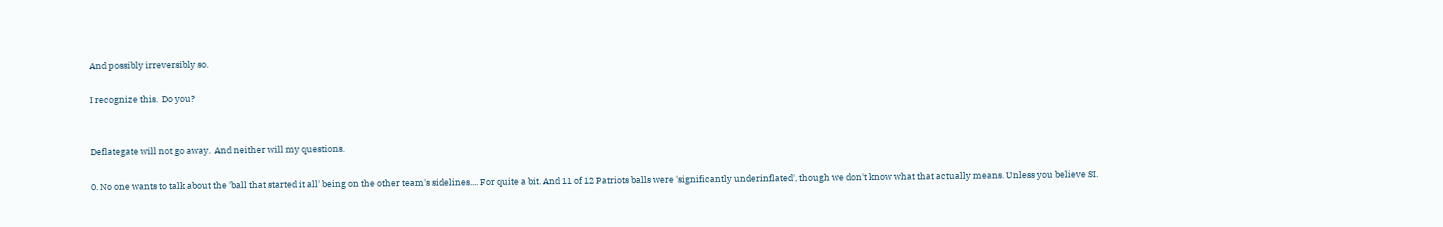And possibly irreversibly so.

I recognize this.  Do you?


Deflategate will not go away.  And neither will my questions.

0. No one wants to talk about the 'ball that started it all' being on the other team's sidelines.... For quite a bit. And 11 of 12 Patriots balls were 'significantly underinflated', though we don't know what that actually means. Unless you believe SI.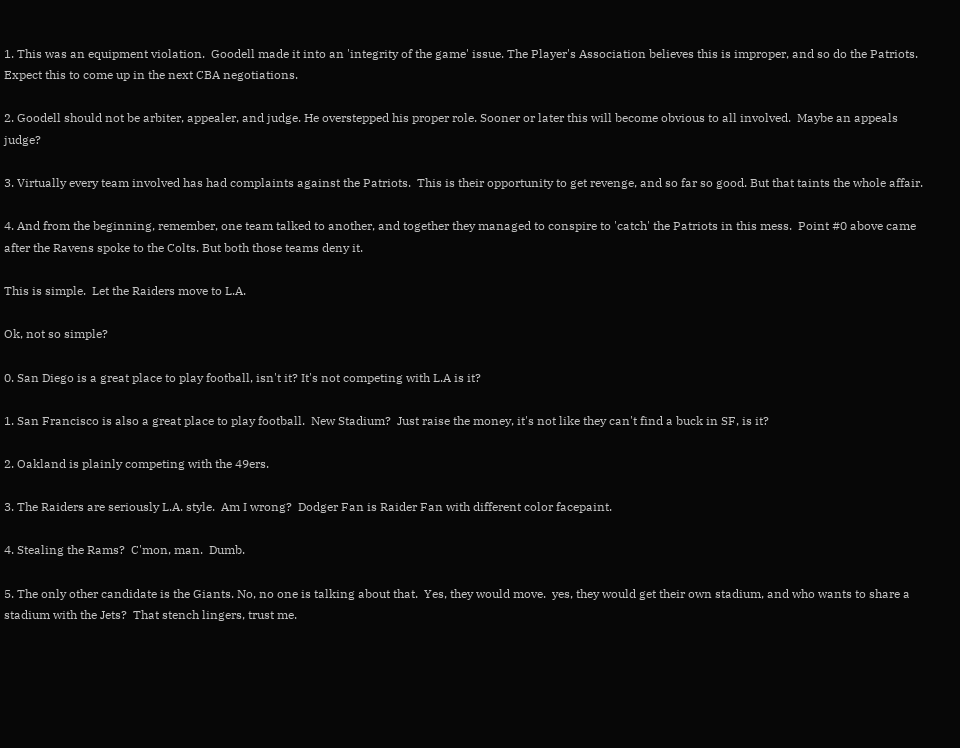1. This was an equipment violation.  Goodell made it into an 'integrity of the game' issue. The Player's Association believes this is improper, and so do the Patriots. Expect this to come up in the next CBA negotiations.

2. Goodell should not be arbiter, appealer, and judge. He overstepped his proper role. Sooner or later this will become obvious to all involved.  Maybe an appeals judge?

3. Virtually every team involved has had complaints against the Patriots.  This is their opportunity to get revenge, and so far so good. But that taints the whole affair.

4. And from the beginning, remember, one team talked to another, and together they managed to conspire to 'catch' the Patriots in this mess.  Point #0 above came after the Ravens spoke to the Colts. But both those teams deny it.

This is simple.  Let the Raiders move to L.A.

Ok, not so simple?

0. San Diego is a great place to play football, isn't it? It's not competing with L.A is it?

1. San Francisco is also a great place to play football.  New Stadium?  Just raise the money, it's not like they can't find a buck in SF, is it?

2. Oakland is plainly competing with the 49ers.

3. The Raiders are seriously L.A. style.  Am I wrong?  Dodger Fan is Raider Fan with different color facepaint.

4. Stealing the Rams?  C'mon, man.  Dumb.

5. The only other candidate is the Giants. No, no one is talking about that.  Yes, they would move.  yes, they would get their own stadium, and who wants to share a stadium with the Jets?  That stench lingers, trust me.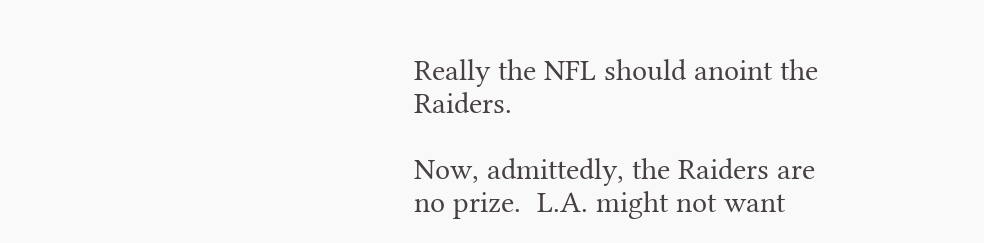Really the NFL should anoint the Raiders.

Now, admittedly, the Raiders are no prize.  L.A. might not want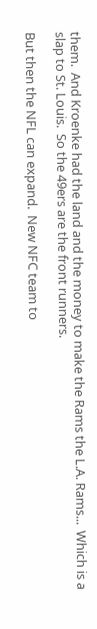them.  And Kroenke had the land and the money to make the Rams the L.A. Rams...  Which is a slap to St. Louis.  So the 49ers are the front runners.

But then the NFL can expand.  New NFC team to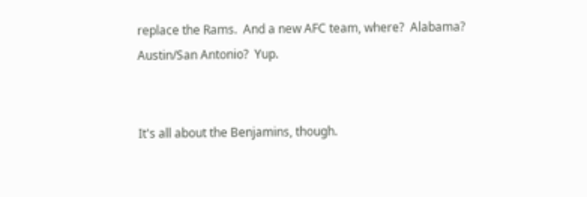replace the Rams.  And a new AFC team, where?  Alabama?  Austin/San Antonio?  Yup.


It's all about the Benjamins, though.